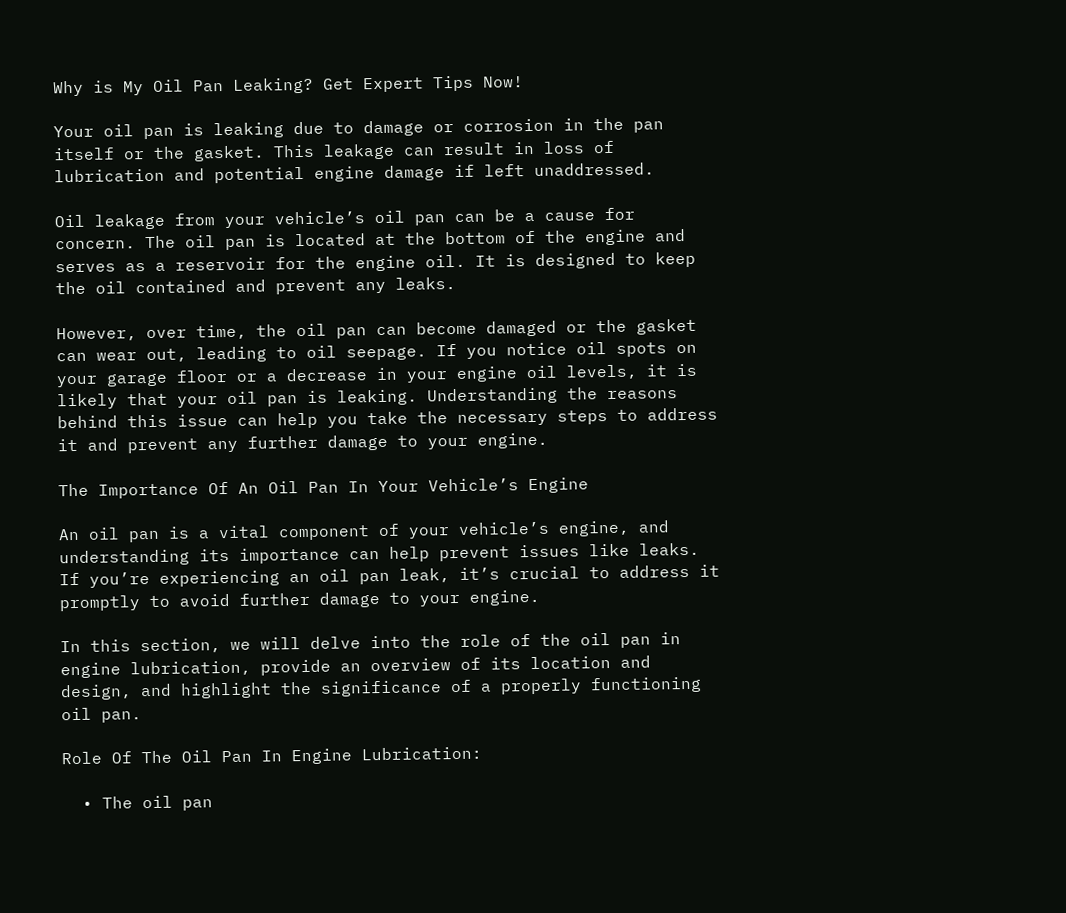Why is My Oil Pan Leaking? Get Expert Tips Now!

Your oil pan is leaking due to damage or corrosion in the pan itself or the gasket. This leakage can result in loss of lubrication and potential engine damage if left unaddressed.

Oil leakage from your vehicle’s oil pan can be a cause for concern. The oil pan is located at the bottom of the engine and serves as a reservoir for the engine oil. It is designed to keep the oil contained and prevent any leaks.

However, over time, the oil pan can become damaged or the gasket can wear out, leading to oil seepage. If you notice oil spots on your garage floor or a decrease in your engine oil levels, it is likely that your oil pan is leaking. Understanding the reasons behind this issue can help you take the necessary steps to address it and prevent any further damage to your engine.

The Importance Of An Oil Pan In Your Vehicle’s Engine

An oil pan is a vital component of your vehicle’s engine, and understanding its importance can help prevent issues like leaks. If you’re experiencing an oil pan leak, it’s crucial to address it promptly to avoid further damage to your engine.

In this section, we will delve into the role of the oil pan in engine lubrication, provide an overview of its location and design, and highlight the significance of a properly functioning oil pan.

Role Of The Oil Pan In Engine Lubrication:

  • The oil pan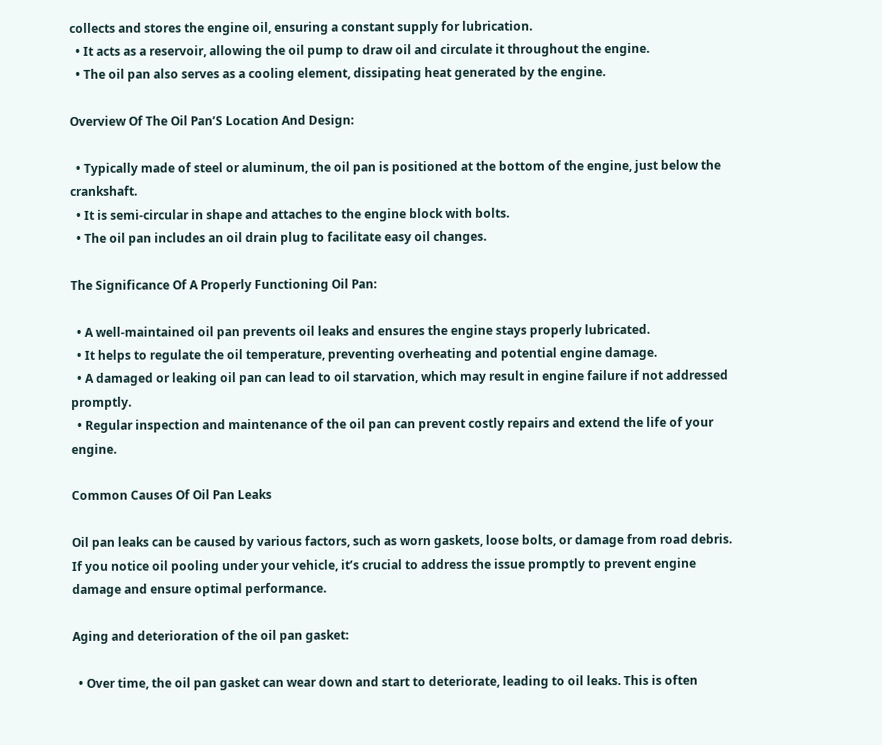collects and stores the engine oil, ensuring a constant supply for lubrication.
  • It acts as a reservoir, allowing the oil pump to draw oil and circulate it throughout the engine.
  • The oil pan also serves as a cooling element, dissipating heat generated by the engine.

Overview Of The Oil Pan’S Location And Design:

  • Typically made of steel or aluminum, the oil pan is positioned at the bottom of the engine, just below the crankshaft.
  • It is semi-circular in shape and attaches to the engine block with bolts.
  • The oil pan includes an oil drain plug to facilitate easy oil changes.

The Significance Of A Properly Functioning Oil Pan:

  • A well-maintained oil pan prevents oil leaks and ensures the engine stays properly lubricated.
  • It helps to regulate the oil temperature, preventing overheating and potential engine damage.
  • A damaged or leaking oil pan can lead to oil starvation, which may result in engine failure if not addressed promptly.
  • Regular inspection and maintenance of the oil pan can prevent costly repairs and extend the life of your engine.

Common Causes Of Oil Pan Leaks

Oil pan leaks can be caused by various factors, such as worn gaskets, loose bolts, or damage from road debris. If you notice oil pooling under your vehicle, it’s crucial to address the issue promptly to prevent engine damage and ensure optimal performance.

Aging and deterioration of the oil pan gasket:

  • Over time, the oil pan gasket can wear down and start to deteriorate, leading to oil leaks. This is often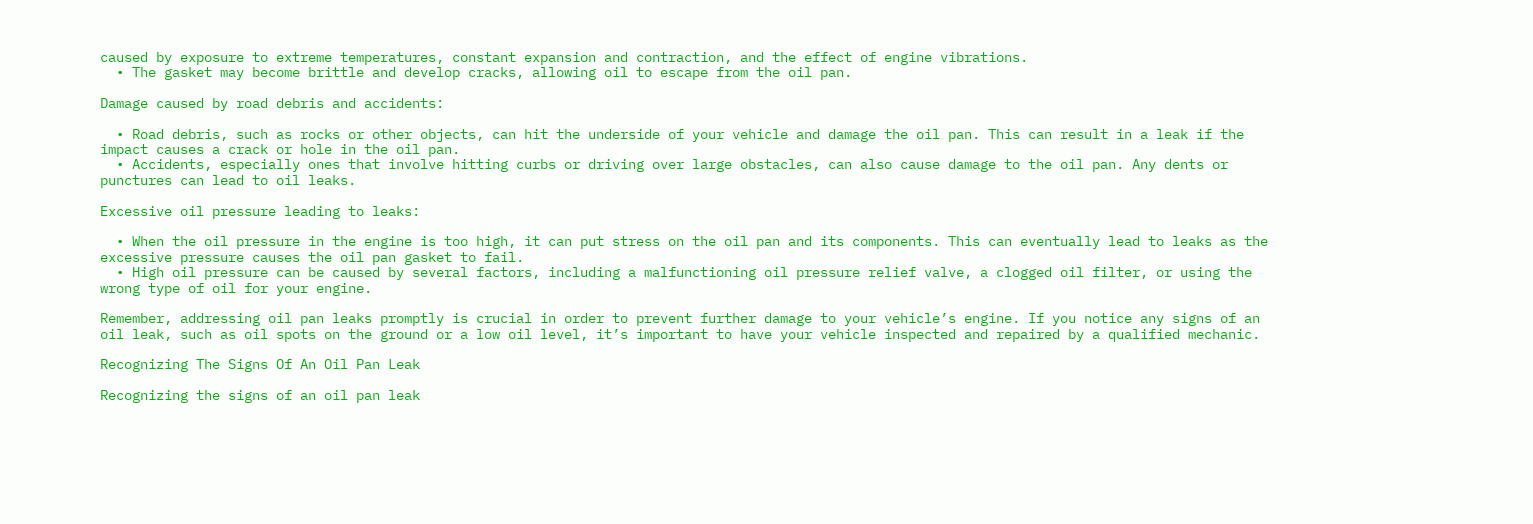caused by exposure to extreme temperatures, constant expansion and contraction, and the effect of engine vibrations.
  • The gasket may become brittle and develop cracks, allowing oil to escape from the oil pan.

Damage caused by road debris and accidents:

  • Road debris, such as rocks or other objects, can hit the underside of your vehicle and damage the oil pan. This can result in a leak if the impact causes a crack or hole in the oil pan.
  • Accidents, especially ones that involve hitting curbs or driving over large obstacles, can also cause damage to the oil pan. Any dents or punctures can lead to oil leaks.

Excessive oil pressure leading to leaks:

  • When the oil pressure in the engine is too high, it can put stress on the oil pan and its components. This can eventually lead to leaks as the excessive pressure causes the oil pan gasket to fail.
  • High oil pressure can be caused by several factors, including a malfunctioning oil pressure relief valve, a clogged oil filter, or using the wrong type of oil for your engine.

Remember, addressing oil pan leaks promptly is crucial in order to prevent further damage to your vehicle’s engine. If you notice any signs of an oil leak, such as oil spots on the ground or a low oil level, it’s important to have your vehicle inspected and repaired by a qualified mechanic.

Recognizing The Signs Of An Oil Pan Leak

Recognizing the signs of an oil pan leak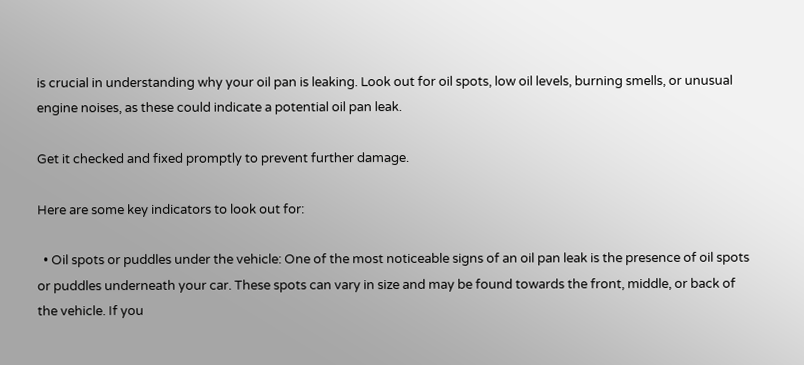is crucial in understanding why your oil pan is leaking. Look out for oil spots, low oil levels, burning smells, or unusual engine noises, as these could indicate a potential oil pan leak.

Get it checked and fixed promptly to prevent further damage.

Here are some key indicators to look out for:

  • Oil spots or puddles under the vehicle: One of the most noticeable signs of an oil pan leak is the presence of oil spots or puddles underneath your car. These spots can vary in size and may be found towards the front, middle, or back of the vehicle. If you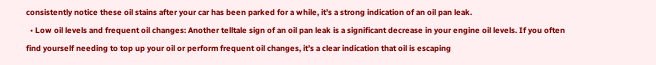consistently notice these oil stains after your car has been parked for a while, it’s a strong indication of an oil pan leak.
  • Low oil levels and frequent oil changes: Another telltale sign of an oil pan leak is a significant decrease in your engine oil levels. If you often find yourself needing to top up your oil or perform frequent oil changes, it’s a clear indication that oil is escaping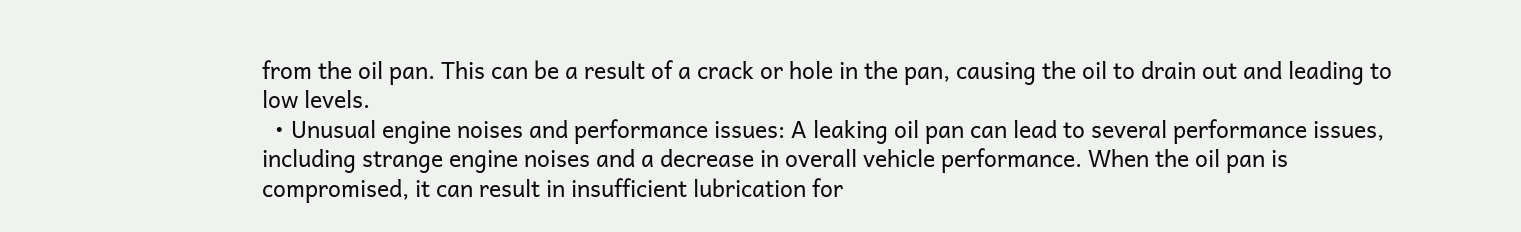from the oil pan. This can be a result of a crack or hole in the pan, causing the oil to drain out and leading to low levels.
  • Unusual engine noises and performance issues: A leaking oil pan can lead to several performance issues, including strange engine noises and a decrease in overall vehicle performance. When the oil pan is compromised, it can result in insufficient lubrication for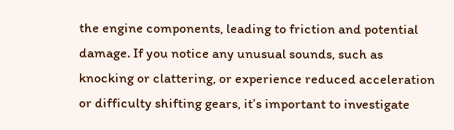the engine components, leading to friction and potential damage. If you notice any unusual sounds, such as knocking or clattering, or experience reduced acceleration or difficulty shifting gears, it’s important to investigate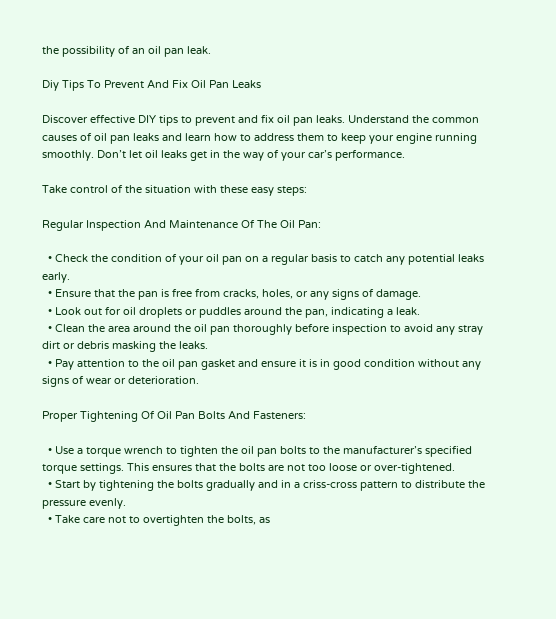the possibility of an oil pan leak.

Diy Tips To Prevent And Fix Oil Pan Leaks

Discover effective DIY tips to prevent and fix oil pan leaks. Understand the common causes of oil pan leaks and learn how to address them to keep your engine running smoothly. Don’t let oil leaks get in the way of your car’s performance.

Take control of the situation with these easy steps:

Regular Inspection And Maintenance Of The Oil Pan:

  • Check the condition of your oil pan on a regular basis to catch any potential leaks early.
  • Ensure that the pan is free from cracks, holes, or any signs of damage.
  • Look out for oil droplets or puddles around the pan, indicating a leak.
  • Clean the area around the oil pan thoroughly before inspection to avoid any stray dirt or debris masking the leaks.
  • Pay attention to the oil pan gasket and ensure it is in good condition without any signs of wear or deterioration.

Proper Tightening Of Oil Pan Bolts And Fasteners:

  • Use a torque wrench to tighten the oil pan bolts to the manufacturer’s specified torque settings. This ensures that the bolts are not too loose or over-tightened.
  • Start by tightening the bolts gradually and in a criss-cross pattern to distribute the pressure evenly.
  • Take care not to overtighten the bolts, as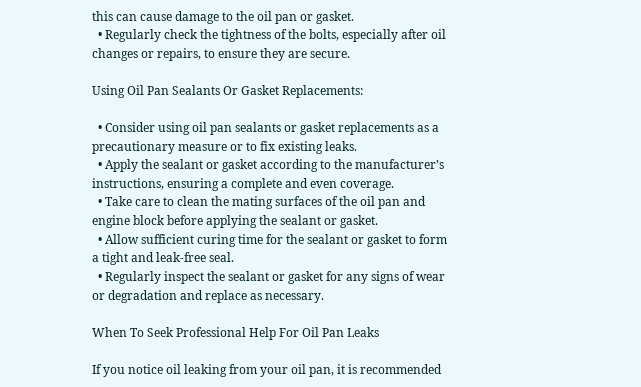this can cause damage to the oil pan or gasket.
  • Regularly check the tightness of the bolts, especially after oil changes or repairs, to ensure they are secure.

Using Oil Pan Sealants Or Gasket Replacements:

  • Consider using oil pan sealants or gasket replacements as a precautionary measure or to fix existing leaks.
  • Apply the sealant or gasket according to the manufacturer’s instructions, ensuring a complete and even coverage.
  • Take care to clean the mating surfaces of the oil pan and engine block before applying the sealant or gasket.
  • Allow sufficient curing time for the sealant or gasket to form a tight and leak-free seal.
  • Regularly inspect the sealant or gasket for any signs of wear or degradation and replace as necessary.

When To Seek Professional Help For Oil Pan Leaks

If you notice oil leaking from your oil pan, it is recommended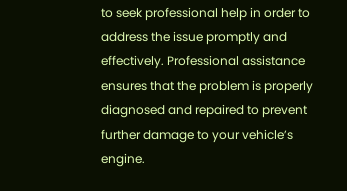to seek professional help in order to address the issue promptly and effectively. Professional assistance ensures that the problem is properly diagnosed and repaired to prevent further damage to your vehicle’s engine.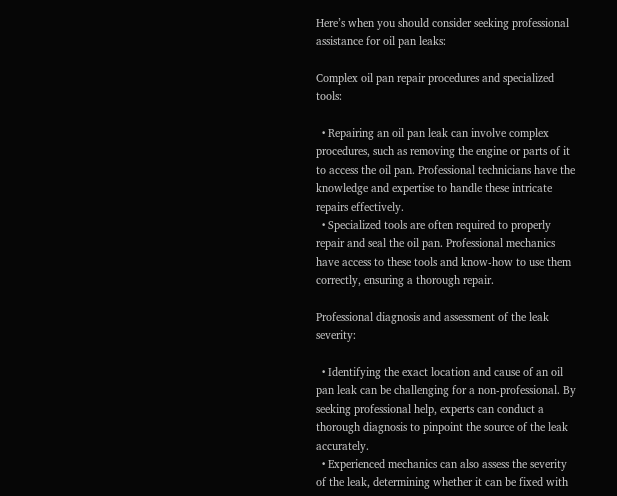Here’s when you should consider seeking professional assistance for oil pan leaks:

Complex oil pan repair procedures and specialized tools:

  • Repairing an oil pan leak can involve complex procedures, such as removing the engine or parts of it to access the oil pan. Professional technicians have the knowledge and expertise to handle these intricate repairs effectively.
  • Specialized tools are often required to properly repair and seal the oil pan. Professional mechanics have access to these tools and know-how to use them correctly, ensuring a thorough repair.

Professional diagnosis and assessment of the leak severity:

  • Identifying the exact location and cause of an oil pan leak can be challenging for a non-professional. By seeking professional help, experts can conduct a thorough diagnosis to pinpoint the source of the leak accurately.
  • Experienced mechanics can also assess the severity of the leak, determining whether it can be fixed with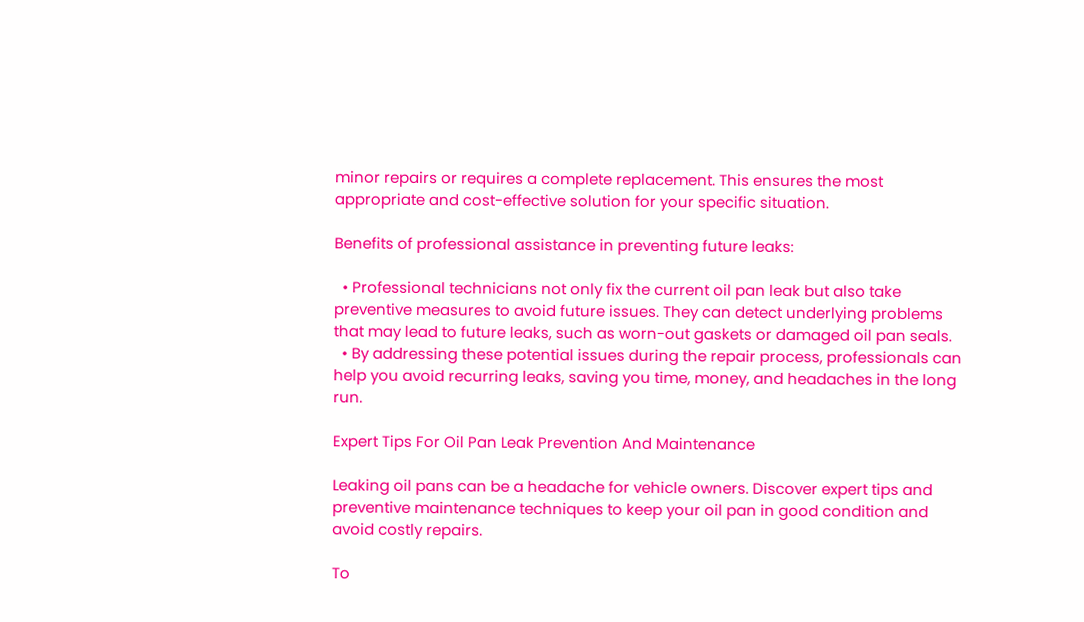minor repairs or requires a complete replacement. This ensures the most appropriate and cost-effective solution for your specific situation.

Benefits of professional assistance in preventing future leaks:

  • Professional technicians not only fix the current oil pan leak but also take preventive measures to avoid future issues. They can detect underlying problems that may lead to future leaks, such as worn-out gaskets or damaged oil pan seals.
  • By addressing these potential issues during the repair process, professionals can help you avoid recurring leaks, saving you time, money, and headaches in the long run.

Expert Tips For Oil Pan Leak Prevention And Maintenance

Leaking oil pans can be a headache for vehicle owners. Discover expert tips and preventive maintenance techniques to keep your oil pan in good condition and avoid costly repairs.

To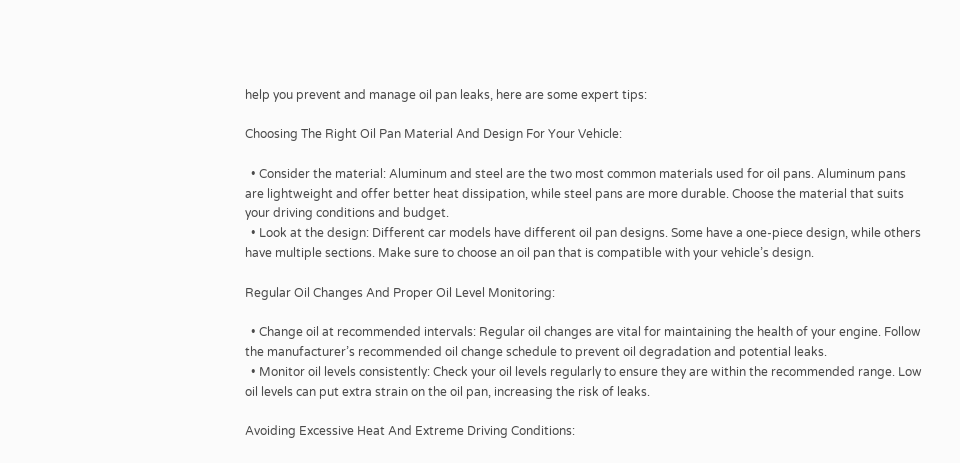help you prevent and manage oil pan leaks, here are some expert tips:

Choosing The Right Oil Pan Material And Design For Your Vehicle:

  • Consider the material: Aluminum and steel are the two most common materials used for oil pans. Aluminum pans are lightweight and offer better heat dissipation, while steel pans are more durable. Choose the material that suits your driving conditions and budget.
  • Look at the design: Different car models have different oil pan designs. Some have a one-piece design, while others have multiple sections. Make sure to choose an oil pan that is compatible with your vehicle’s design.

Regular Oil Changes And Proper Oil Level Monitoring:

  • Change oil at recommended intervals: Regular oil changes are vital for maintaining the health of your engine. Follow the manufacturer’s recommended oil change schedule to prevent oil degradation and potential leaks.
  • Monitor oil levels consistently: Check your oil levels regularly to ensure they are within the recommended range. Low oil levels can put extra strain on the oil pan, increasing the risk of leaks.

Avoiding Excessive Heat And Extreme Driving Conditions: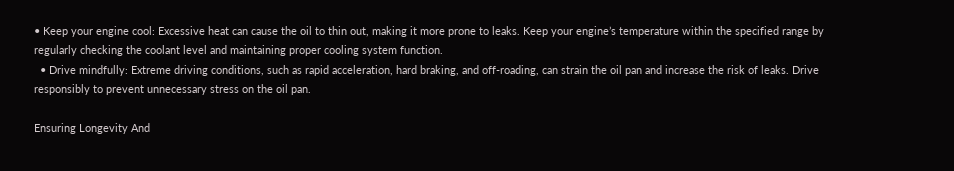• Keep your engine cool: Excessive heat can cause the oil to thin out, making it more prone to leaks. Keep your engine’s temperature within the specified range by regularly checking the coolant level and maintaining proper cooling system function.
  • Drive mindfully: Extreme driving conditions, such as rapid acceleration, hard braking, and off-roading, can strain the oil pan and increase the risk of leaks. Drive responsibly to prevent unnecessary stress on the oil pan.

Ensuring Longevity And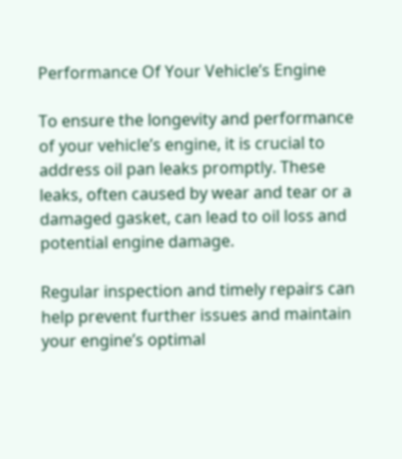Performance Of Your Vehicle’s Engine

To ensure the longevity and performance of your vehicle’s engine, it is crucial to address oil pan leaks promptly. These leaks, often caused by wear and tear or a damaged gasket, can lead to oil loss and potential engine damage.

Regular inspection and timely repairs can help prevent further issues and maintain your engine’s optimal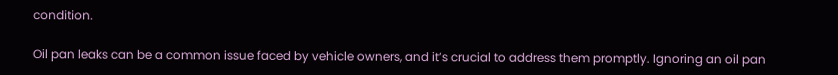condition.

Oil pan leaks can be a common issue faced by vehicle owners, and it’s crucial to address them promptly. Ignoring an oil pan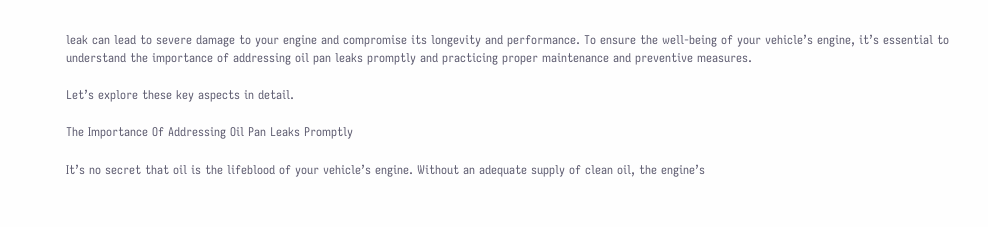leak can lead to severe damage to your engine and compromise its longevity and performance. To ensure the well-being of your vehicle’s engine, it’s essential to understand the importance of addressing oil pan leaks promptly and practicing proper maintenance and preventive measures.

Let’s explore these key aspects in detail.

The Importance Of Addressing Oil Pan Leaks Promptly

It’s no secret that oil is the lifeblood of your vehicle’s engine. Without an adequate supply of clean oil, the engine’s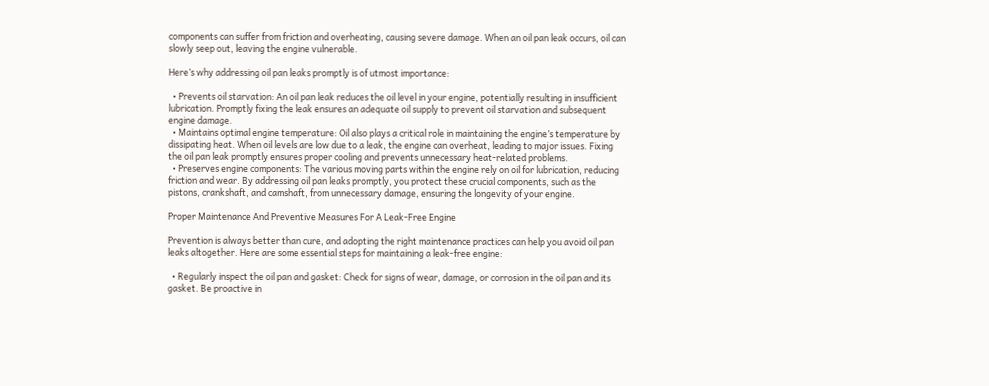components can suffer from friction and overheating, causing severe damage. When an oil pan leak occurs, oil can slowly seep out, leaving the engine vulnerable.

Here’s why addressing oil pan leaks promptly is of utmost importance:

  • Prevents oil starvation: An oil pan leak reduces the oil level in your engine, potentially resulting in insufficient lubrication. Promptly fixing the leak ensures an adequate oil supply to prevent oil starvation and subsequent engine damage.
  • Maintains optimal engine temperature: Oil also plays a critical role in maintaining the engine’s temperature by dissipating heat. When oil levels are low due to a leak, the engine can overheat, leading to major issues. Fixing the oil pan leak promptly ensures proper cooling and prevents unnecessary heat-related problems.
  • Preserves engine components: The various moving parts within the engine rely on oil for lubrication, reducing friction and wear. By addressing oil pan leaks promptly, you protect these crucial components, such as the pistons, crankshaft, and camshaft, from unnecessary damage, ensuring the longevity of your engine.

Proper Maintenance And Preventive Measures For A Leak-Free Engine

Prevention is always better than cure, and adopting the right maintenance practices can help you avoid oil pan leaks altogether. Here are some essential steps for maintaining a leak-free engine:

  • Regularly inspect the oil pan and gasket: Check for signs of wear, damage, or corrosion in the oil pan and its gasket. Be proactive in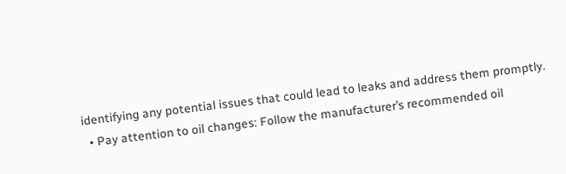identifying any potential issues that could lead to leaks and address them promptly.
  • Pay attention to oil changes: Follow the manufacturer’s recommended oil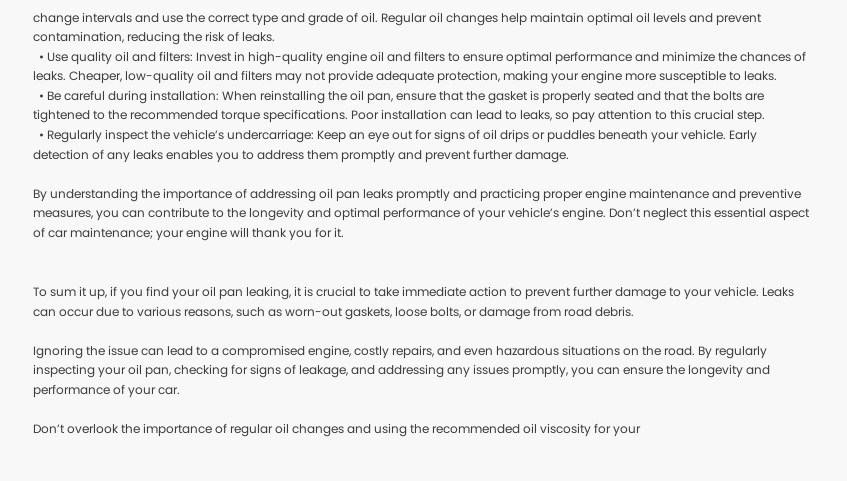change intervals and use the correct type and grade of oil. Regular oil changes help maintain optimal oil levels and prevent contamination, reducing the risk of leaks.
  • Use quality oil and filters: Invest in high-quality engine oil and filters to ensure optimal performance and minimize the chances of leaks. Cheaper, low-quality oil and filters may not provide adequate protection, making your engine more susceptible to leaks.
  • Be careful during installation: When reinstalling the oil pan, ensure that the gasket is properly seated and that the bolts are tightened to the recommended torque specifications. Poor installation can lead to leaks, so pay attention to this crucial step.
  • Regularly inspect the vehicle’s undercarriage: Keep an eye out for signs of oil drips or puddles beneath your vehicle. Early detection of any leaks enables you to address them promptly and prevent further damage.

By understanding the importance of addressing oil pan leaks promptly and practicing proper engine maintenance and preventive measures, you can contribute to the longevity and optimal performance of your vehicle’s engine. Don’t neglect this essential aspect of car maintenance; your engine will thank you for it.


To sum it up, if you find your oil pan leaking, it is crucial to take immediate action to prevent further damage to your vehicle. Leaks can occur due to various reasons, such as worn-out gaskets, loose bolts, or damage from road debris.

Ignoring the issue can lead to a compromised engine, costly repairs, and even hazardous situations on the road. By regularly inspecting your oil pan, checking for signs of leakage, and addressing any issues promptly, you can ensure the longevity and performance of your car.

Don’t overlook the importance of regular oil changes and using the recommended oil viscosity for your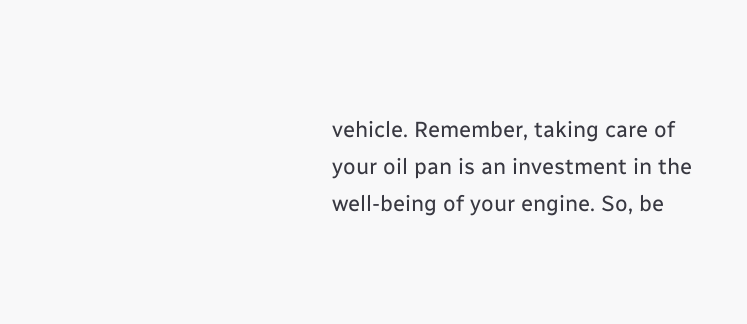vehicle. Remember, taking care of your oil pan is an investment in the well-being of your engine. So, be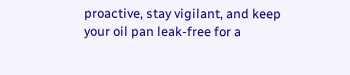proactive, stay vigilant, and keep your oil pan leak-free for a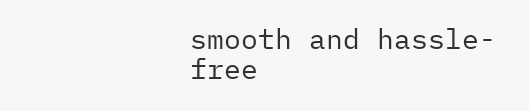smooth and hassle-free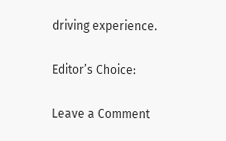driving experience.

Editor’s Choice:

Leave a Comment